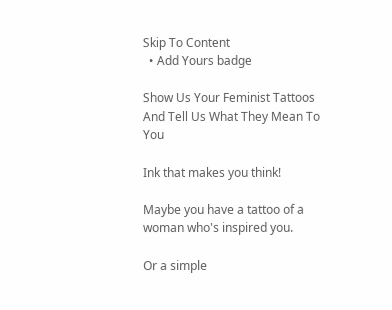Skip To Content
  • Add Yours badge

Show Us Your Feminist Tattoos And Tell Us What They Mean To You

Ink that makes you think!

Maybe you have a tattoo of a woman who's inspired you.

Or a simple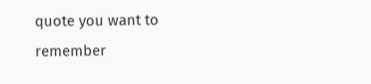quote you want to remember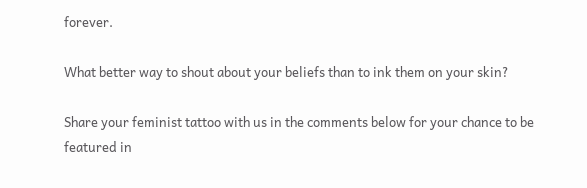forever.

What better way to shout about your beliefs than to ink them on your skin?

Share your feminist tattoo with us in the comments below for your chance to be featured in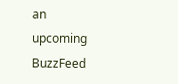an upcoming BuzzFeed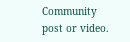Community post or video.